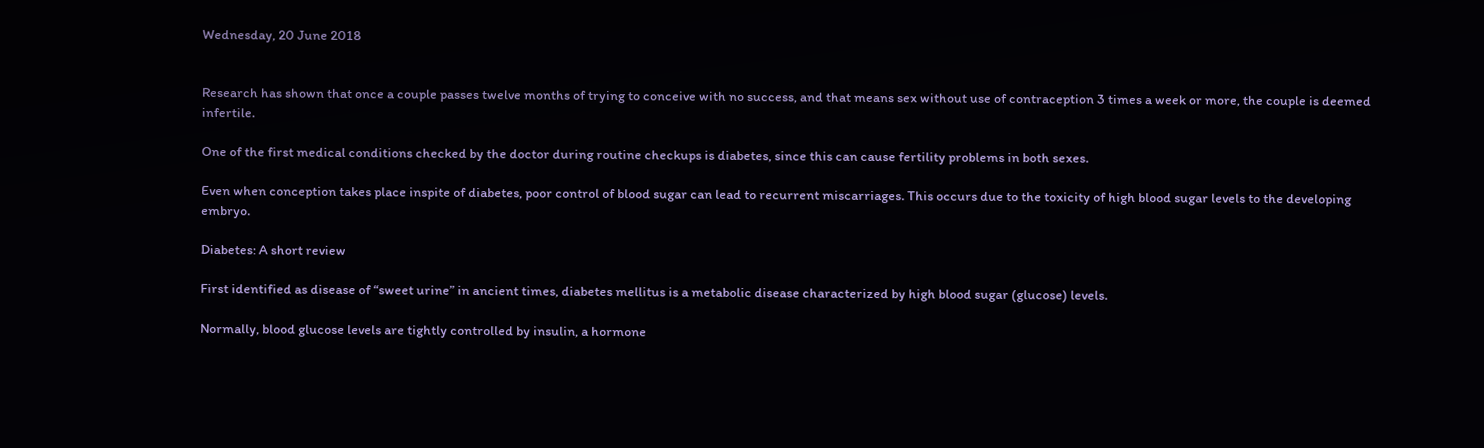Wednesday, 20 June 2018


Research has shown that once a couple passes twelve months of trying to conceive with no success, and that means sex without use of contraception 3 times a week or more, the couple is deemed infertile.

One of the first medical conditions checked by the doctor during routine checkups is diabetes, since this can cause fertility problems in both sexes.

Even when conception takes place inspite of diabetes, poor control of blood sugar can lead to recurrent miscarriages. This occurs due to the toxicity of high blood sugar levels to the developing embryo.

Diabetes: A short review

First identified as disease of “sweet urine” in ancient times, diabetes mellitus is a metabolic disease characterized by high blood sugar (glucose) levels.

Normally, blood glucose levels are tightly controlled by insulin, a hormone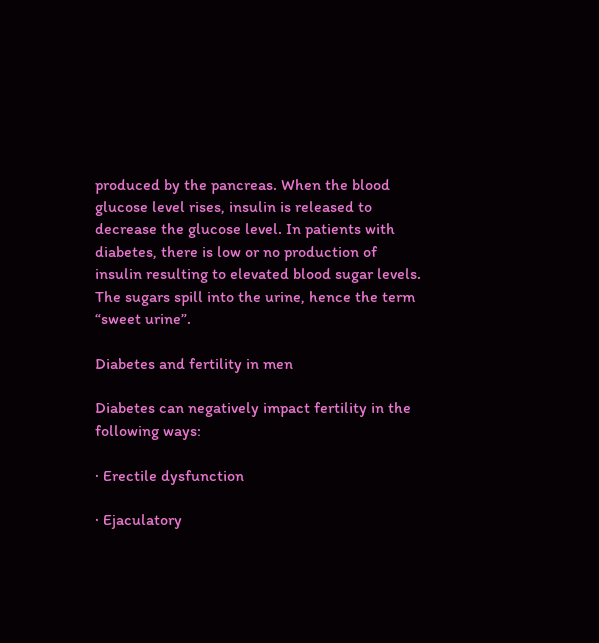produced by the pancreas. When the blood glucose level rises, insulin is released to decrease the glucose level. In patients with diabetes, there is low or no production of insulin resulting to elevated blood sugar levels. The sugars spill into the urine, hence the term “sweet urine”.

Diabetes and fertility in men

Diabetes can negatively impact fertility in the following ways:

· Erectile dysfunction

· Ejaculatory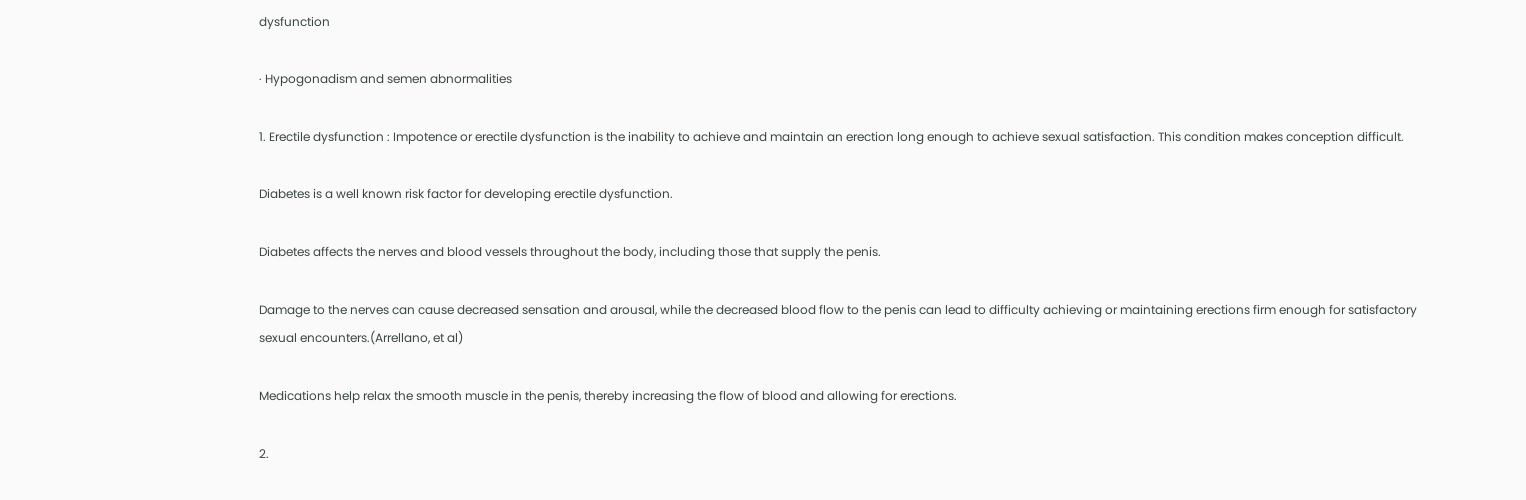dysfunction

· Hypogonadism and semen abnormalities

1. Erectile dysfunction : Impotence or erectile dysfunction is the inability to achieve and maintain an erection long enough to achieve sexual satisfaction. This condition makes conception difficult.

Diabetes is a well known risk factor for developing erectile dysfunction.

Diabetes affects the nerves and blood vessels throughout the body, including those that supply the penis.

Damage to the nerves can cause decreased sensation and arousal, while the decreased blood flow to the penis can lead to difficulty achieving or maintaining erections firm enough for satisfactory sexual encounters.(Arrellano, et al)

Medications help relax the smooth muscle in the penis, thereby increasing the flow of blood and allowing for erections.

2.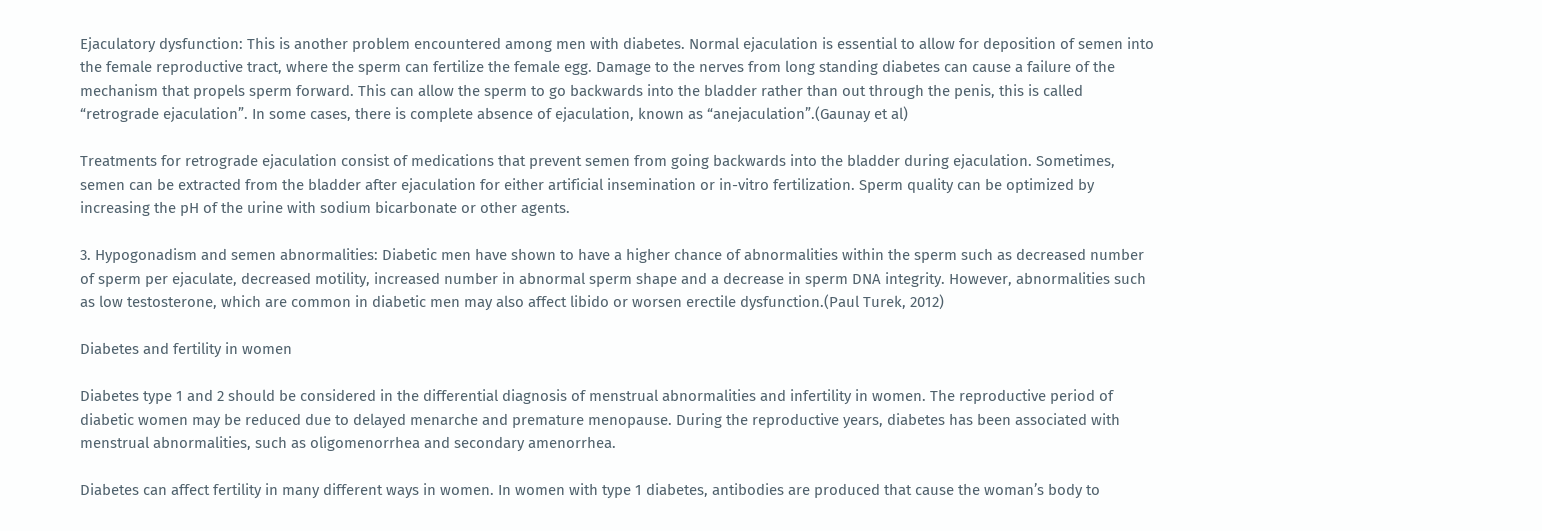Ejaculatory dysfunction: This is another problem encountered among men with diabetes. Normal ejaculation is essential to allow for deposition of semen into the female reproductive tract, where the sperm can fertilize the female egg. Damage to the nerves from long standing diabetes can cause a failure of the mechanism that propels sperm forward. This can allow the sperm to go backwards into the bladder rather than out through the penis, this is called “retrograde ejaculation”. In some cases, there is complete absence of ejaculation, known as “anejaculation”.(Gaunay et al)

Treatments for retrograde ejaculation consist of medications that prevent semen from going backwards into the bladder during ejaculation. Sometimes, semen can be extracted from the bladder after ejaculation for either artificial insemination or in-vitro fertilization. Sperm quality can be optimized by increasing the pH of the urine with sodium bicarbonate or other agents.

3. Hypogonadism and semen abnormalities: Diabetic men have shown to have a higher chance of abnormalities within the sperm such as decreased number of sperm per ejaculate, decreased motility, increased number in abnormal sperm shape and a decrease in sperm DNA integrity. However, abnormalities such as low testosterone, which are common in diabetic men may also affect libido or worsen erectile dysfunction.(Paul Turek, 2012)

Diabetes and fertility in women

Diabetes type 1 and 2 should be considered in the differential diagnosis of menstrual abnormalities and infertility in women. The reproductive period of diabetic women may be reduced due to delayed menarche and premature menopause. During the reproductive years, diabetes has been associated with menstrual abnormalities, such as oligomenorrhea and secondary amenorrhea.

Diabetes can affect fertility in many different ways in women. In women with type 1 diabetes, antibodies are produced that cause the woman’s body to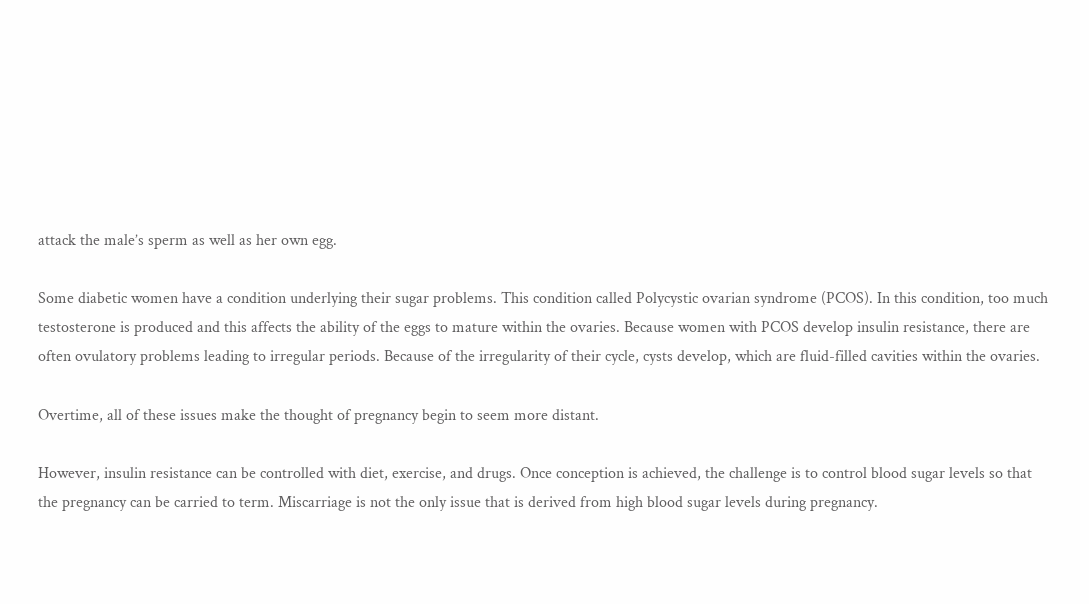attack the male’s sperm as well as her own egg.

Some diabetic women have a condition underlying their sugar problems. This condition called Polycystic ovarian syndrome (PCOS). In this condition, too much testosterone is produced and this affects the ability of the eggs to mature within the ovaries. Because women with PCOS develop insulin resistance, there are often ovulatory problems leading to irregular periods. Because of the irregularity of their cycle, cysts develop, which are fluid-filled cavities within the ovaries.

Overtime, all of these issues make the thought of pregnancy begin to seem more distant.

However, insulin resistance can be controlled with diet, exercise, and drugs. Once conception is achieved, the challenge is to control blood sugar levels so that the pregnancy can be carried to term. Miscarriage is not the only issue that is derived from high blood sugar levels during pregnancy.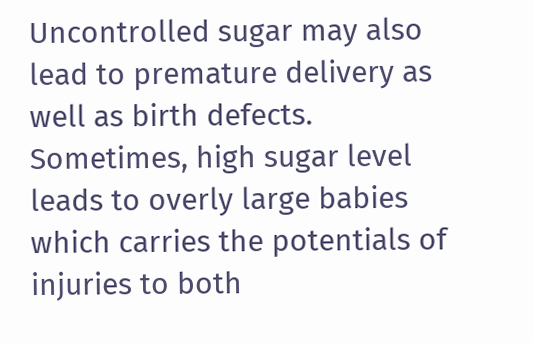Uncontrolled sugar may also lead to premature delivery as well as birth defects. Sometimes, high sugar level leads to overly large babies which carries the potentials of injuries to both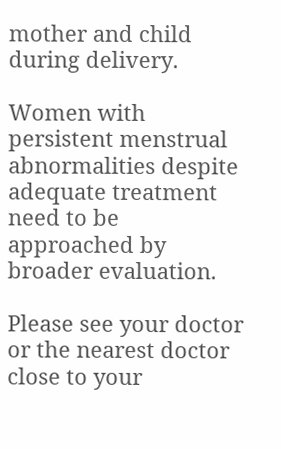mother and child during delivery.

Women with persistent menstrual abnormalities despite adequate treatment need to be approached by broader evaluation.

Please see your doctor or the nearest doctor close to your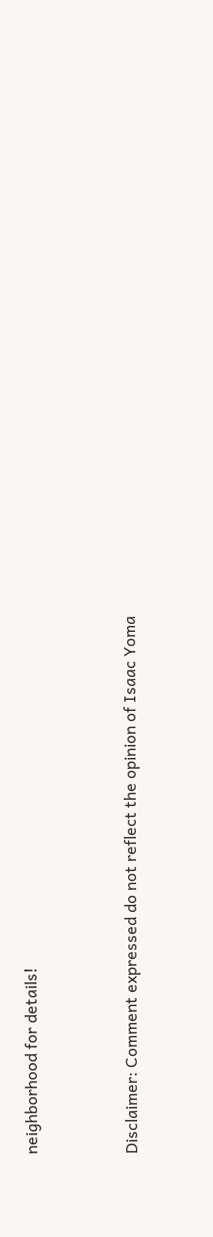neighborhood for details!


Disclaimer: Comment expressed do not reflect the opinion of Isaac Yoma